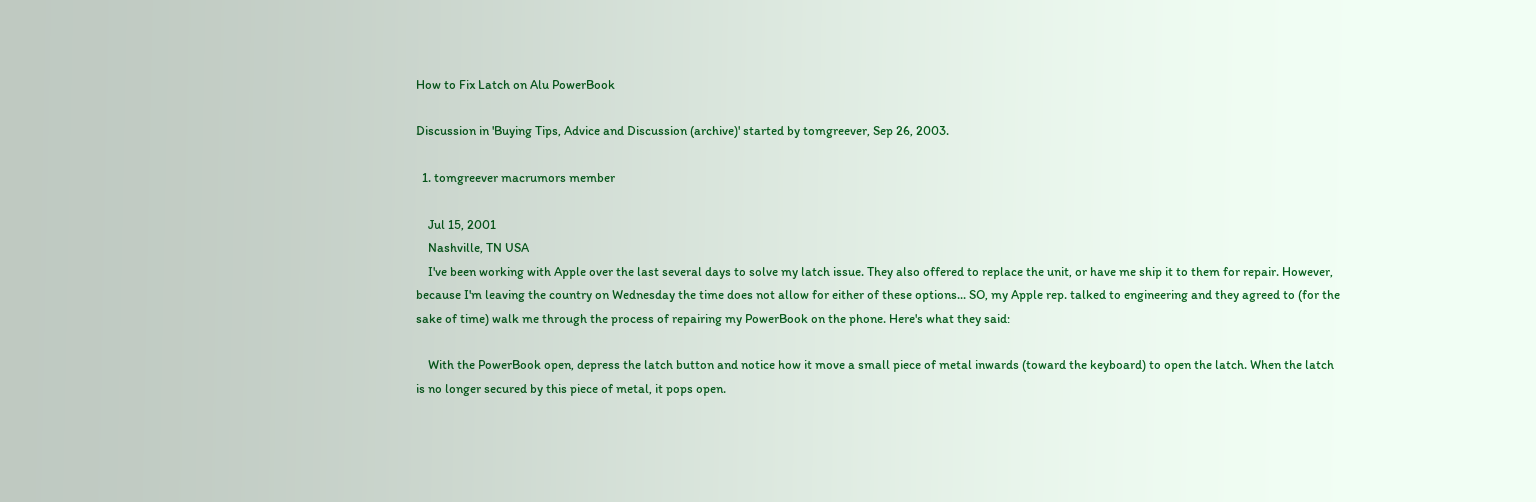How to Fix Latch on Alu PowerBook

Discussion in 'Buying Tips, Advice and Discussion (archive)' started by tomgreever, Sep 26, 2003.

  1. tomgreever macrumors member

    Jul 15, 2001
    Nashville, TN USA
    I've been working with Apple over the last several days to solve my latch issue. They also offered to replace the unit, or have me ship it to them for repair. However, because I'm leaving the country on Wednesday the time does not allow for either of these options... SO, my Apple rep. talked to engineering and they agreed to (for the sake of time) walk me through the process of repairing my PowerBook on the phone. Here's what they said:

    With the PowerBook open, depress the latch button and notice how it move a small piece of metal inwards (toward the keyboard) to open the latch. When the latch is no longer secured by this piece of metal, it pops open.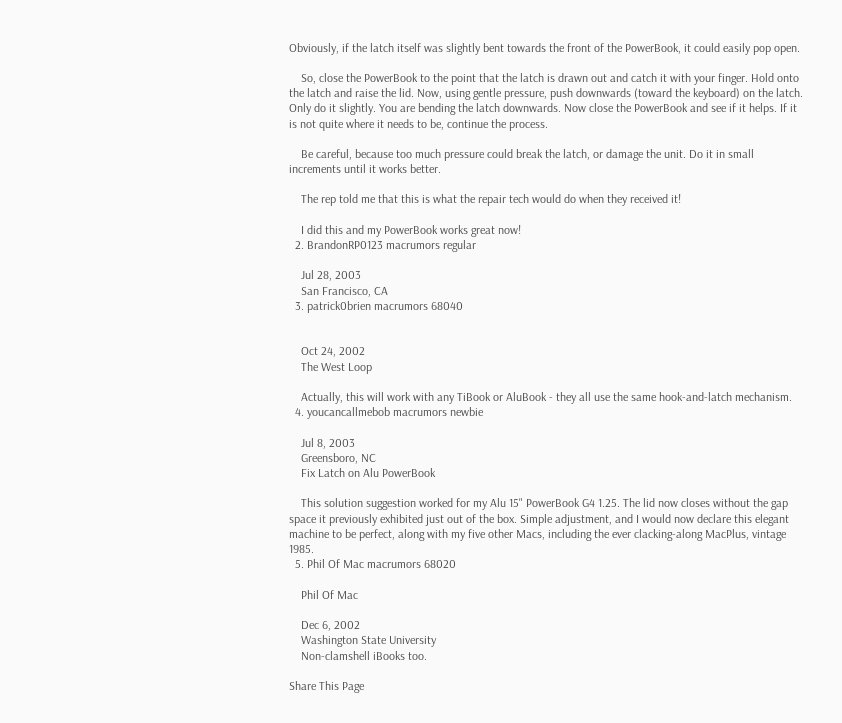Obviously, if the latch itself was slightly bent towards the front of the PowerBook, it could easily pop open.

    So, close the PowerBook to the point that the latch is drawn out and catch it with your finger. Hold onto the latch and raise the lid. Now, using gentle pressure, push downwards (toward the keyboard) on the latch. Only do it slightly. You are bending the latch downwards. Now close the PowerBook and see if it helps. If it is not quite where it needs to be, continue the process.

    Be careful, because too much pressure could break the latch, or damage the unit. Do it in small increments until it works better.

    The rep told me that this is what the repair tech would do when they received it!

    I did this and my PowerBook works great now!
  2. BrandonRP0123 macrumors regular

    Jul 28, 2003
    San Francisco, CA
  3. patrick0brien macrumors 68040


    Oct 24, 2002
    The West Loop

    Actually, this will work with any TiBook or AluBook - they all use the same hook-and-latch mechanism.
  4. youcancallmebob macrumors newbie

    Jul 8, 2003
    Greensboro, NC
    Fix Latch on Alu PowerBook

    This solution suggestion worked for my Alu 15" PowerBook G4 1.25. The lid now closes without the gap space it previously exhibited just out of the box. Simple adjustment, and I would now declare this elegant machine to be perfect, along with my five other Macs, including the ever clacking-along MacPlus, vintage 1985.
  5. Phil Of Mac macrumors 68020

    Phil Of Mac

    Dec 6, 2002
    Washington State University
    Non-clamshell iBooks too.

Share This Page